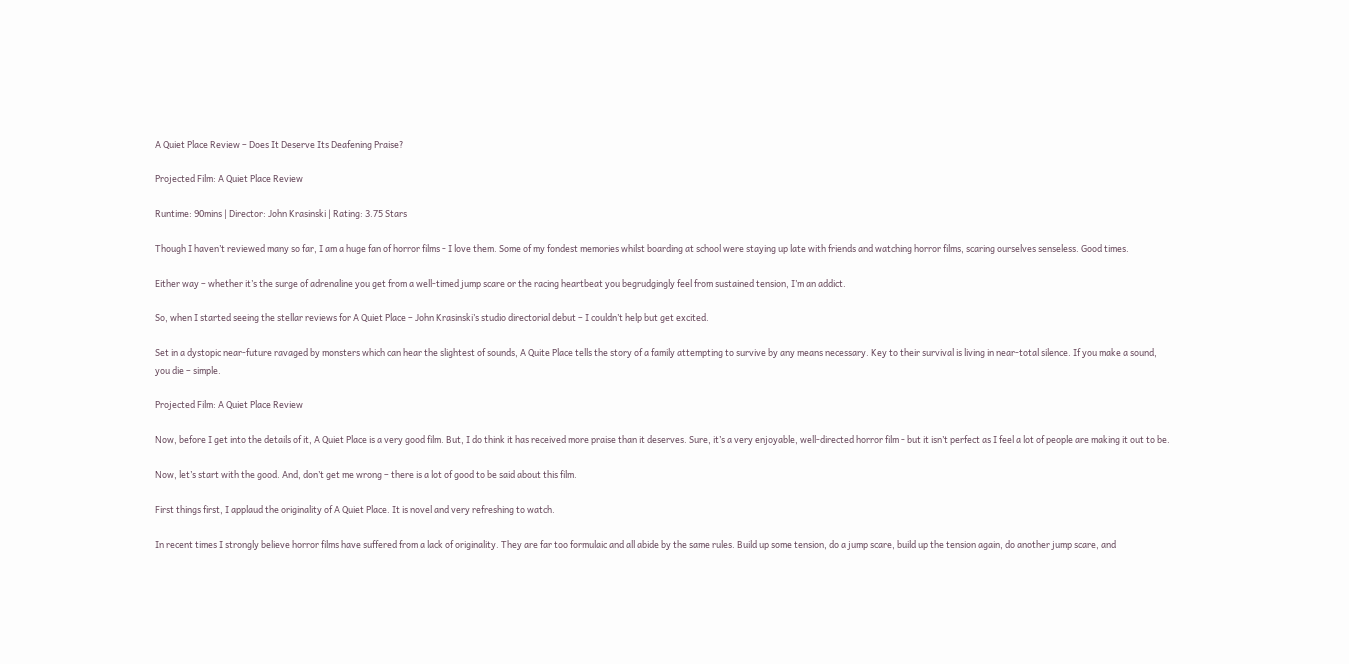A Quiet Place Review – Does It Deserve Its Deafening Praise?

Projected Film: A Quiet Place Review

Runtime: 90mins | Director: John Krasinski | Rating: 3.75 Stars

Though I haven’t reviewed many so far, I am a huge fan of horror films - I love them. Some of my fondest memories whilst boarding at school were staying up late with friends and watching horror films, scaring ourselves senseless. Good times.

Either way – whether it’s the surge of adrenaline you get from a well-timed jump scare or the racing heartbeat you begrudgingly feel from sustained tension, I’m an addict.

So, when I started seeing the stellar reviews for A Quiet Place – John Krasinski’s studio directorial debut – I couldn’t help but get excited.

Set in a dystopic near-future ravaged by monsters which can hear the slightest of sounds, A Quite Place tells the story of a family attempting to survive by any means necessary. Key to their survival is living in near-total silence. If you make a sound, you die – simple.

Projected Film: A Quiet Place Review

Now, before I get into the details of it, A Quiet Place is a very good film. But, I do think it has received more praise than it deserves. Sure, it’s a very enjoyable, well-directed horror film - but it isn’t perfect as I feel a lot of people are making it out to be.

Now, let’s start with the good. And, don’t get me wrong – there is a lot of good to be said about this film.

First things first, I applaud the originality of A Quiet Place. It is novel and very refreshing to watch.

In recent times I strongly believe horror films have suffered from a lack of originality. They are far too formulaic and all abide by the same rules. Build up some tension, do a jump scare, build up the tension again, do another jump scare, and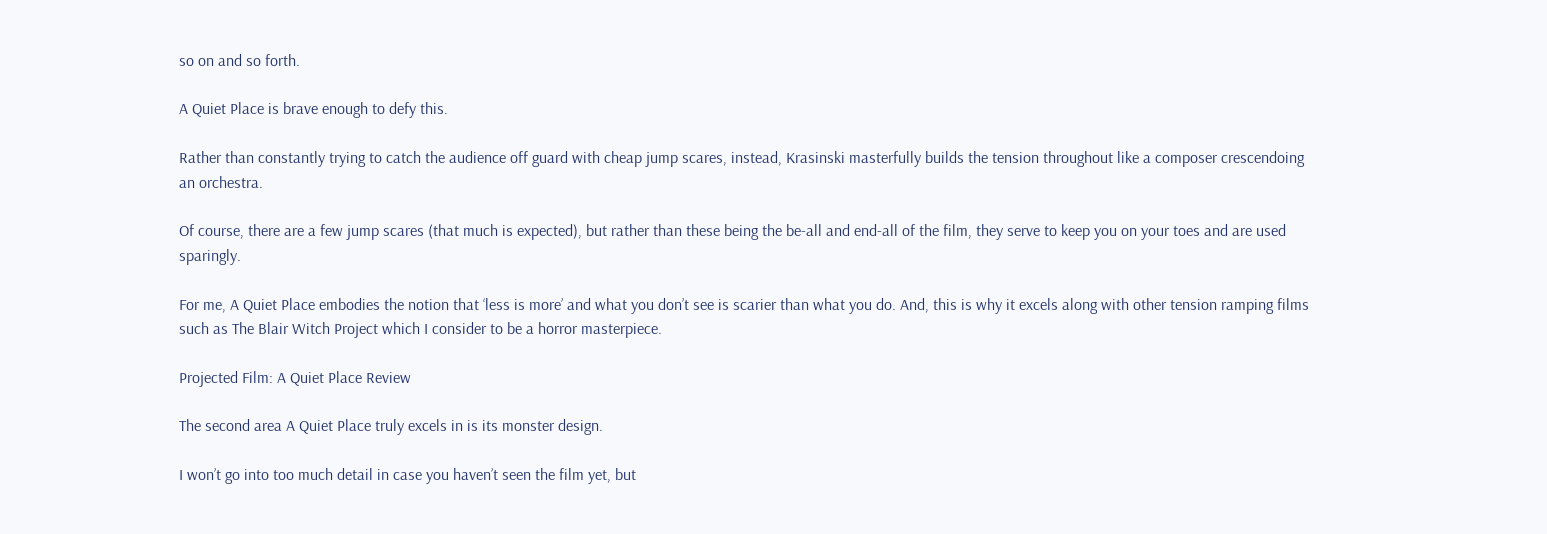so on and so forth.

A Quiet Place is brave enough to defy this.

Rather than constantly trying to catch the audience off guard with cheap jump scares, instead, Krasinski masterfully builds the tension throughout like a composer crescendoing an orchestra.

Of course, there are a few jump scares (that much is expected), but rather than these being the be-all and end-all of the film, they serve to keep you on your toes and are used sparingly.

For me, A Quiet Place embodies the notion that ‘less is more’ and what you don’t see is scarier than what you do. And, this is why it excels along with other tension ramping films such as The Blair Witch Project which I consider to be a horror masterpiece.

Projected Film: A Quiet Place Review

The second area A Quiet Place truly excels in is its monster design.

I won’t go into too much detail in case you haven’t seen the film yet, but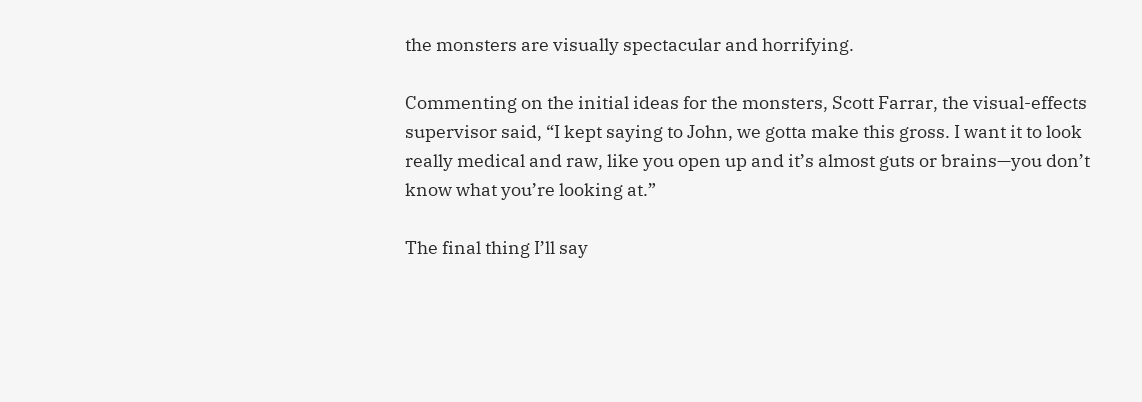the monsters are visually spectacular and horrifying.

Commenting on the initial ideas for the monsters, Scott Farrar, the visual-effects supervisor said, “I kept saying to John, we gotta make this gross. I want it to look really medical and raw, like you open up and it’s almost guts or brains—you don’t know what you’re looking at.”

The final thing I’ll say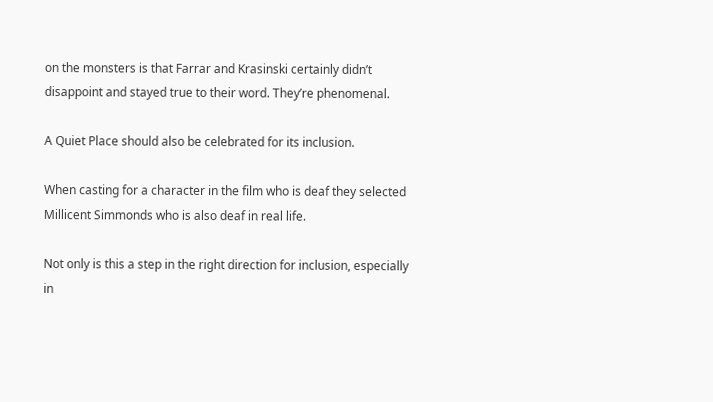on the monsters is that Farrar and Krasinski certainly didn’t disappoint and stayed true to their word. They’re phenomenal.

A Quiet Place should also be celebrated for its inclusion.

When casting for a character in the film who is deaf they selected Millicent Simmonds who is also deaf in real life.

Not only is this a step in the right direction for inclusion, especially in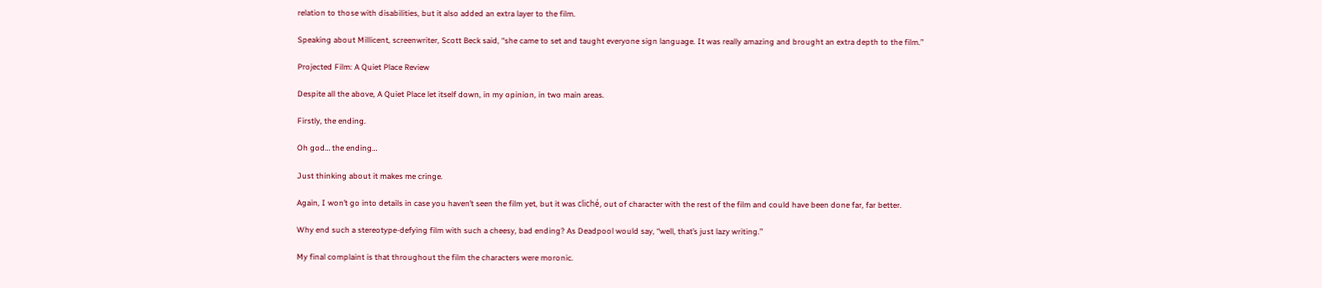relation to those with disabilities, but it also added an extra layer to the film.

Speaking about Millicent, screenwriter, Scott Beck said, “she came to set and taught everyone sign language. It was really amazing and brought an extra depth to the film.”

Projected Film: A Quiet Place Review

Despite all the above, A Quiet Place let itself down, in my opinion, in two main areas.

Firstly, the ending.

Oh god… the ending…

Just thinking about it makes me cringe.

Again, I won’t go into details in case you haven’t seen the film yet, but it was cliché, out of character with the rest of the film and could have been done far, far better.

Why end such a stereotype-defying film with such a cheesy, bad ending? As Deadpool would say, “well, that’s just lazy writing.”

My final complaint is that throughout the film the characters were moronic.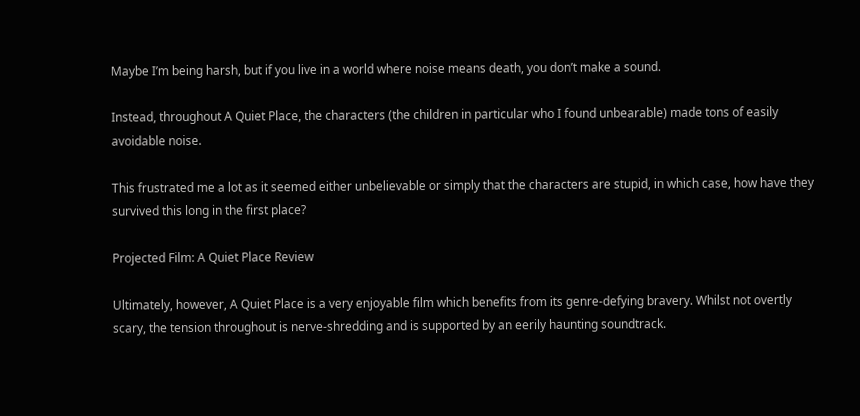Maybe I’m being harsh, but if you live in a world where noise means death, you don’t make a sound.

Instead, throughout A Quiet Place, the characters (the children in particular who I found unbearable) made tons of easily avoidable noise.

This frustrated me a lot as it seemed either unbelievable or simply that the characters are stupid, in which case, how have they survived this long in the first place?

Projected Film: A Quiet Place Review

Ultimately, however, A Quiet Place is a very enjoyable film which benefits from its genre-defying bravery. Whilst not overtly scary, the tension throughout is nerve-shredding and is supported by an eerily haunting soundtrack.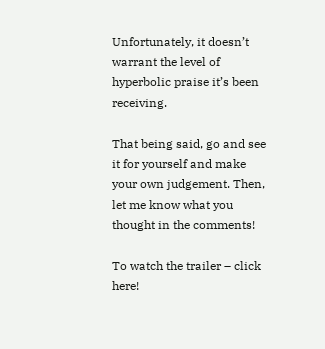Unfortunately, it doesn’t warrant the level of hyperbolic praise it’s been receiving.

That being said, go and see it for yourself and make your own judgement. Then, let me know what you thought in the comments!

To watch the trailer – click here!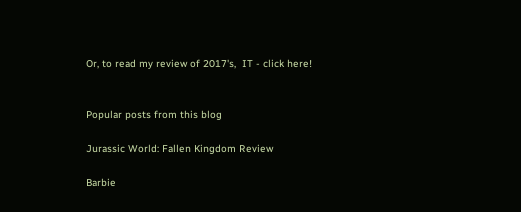Or, to read my review of 2017's,  IT - click here!


Popular posts from this blog

Jurassic World: Fallen Kingdom Review

Barbie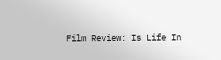Film Review: Is Life In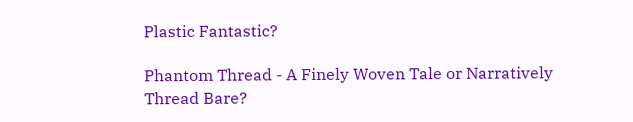Plastic Fantastic?

Phantom Thread - A Finely Woven Tale or Narratively Thread Bare?